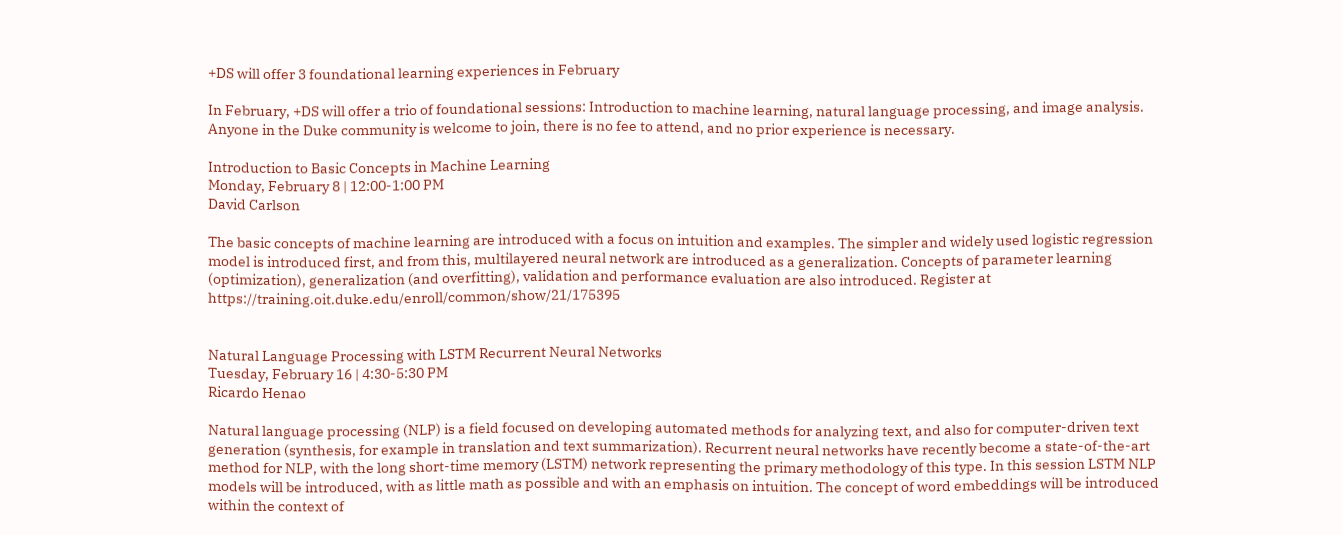+DS will offer 3 foundational learning experiences in February

In February, +DS will offer a trio of foundational sessions: Introduction to machine learning, natural language processing, and image analysis. Anyone in the Duke community is welcome to join, there is no fee to attend, and no prior experience is necessary.

Introduction to Basic Concepts in Machine Learning
Monday, February 8 | 12:00-1:00 PM
David Carlson

The basic concepts of machine learning are introduced with a focus on intuition and examples. The simpler and widely used logistic regression model is introduced first, and from this, multilayered neural network are introduced as a generalization. Concepts of parameter learning (optimization), generalization (and overfitting), validation and performance evaluation are also introduced. Register at https://training.oit.duke.edu/enroll/common/show/21/175395


Natural Language Processing with LSTM Recurrent Neural Networks
Tuesday, February 16 | 4:30-5:30 PM
Ricardo Henao

Natural language processing (NLP) is a field focused on developing automated methods for analyzing text, and also for computer-driven text generation (synthesis, for example in translation and text summarization). Recurrent neural networks have recently become a state-of-the-art method for NLP, with the long short-time memory (LSTM) network representing the primary methodology of this type. In this session LSTM NLP models will be introduced, with as little math as possible and with an emphasis on intuition. The concept of word embeddings will be introduced within the context of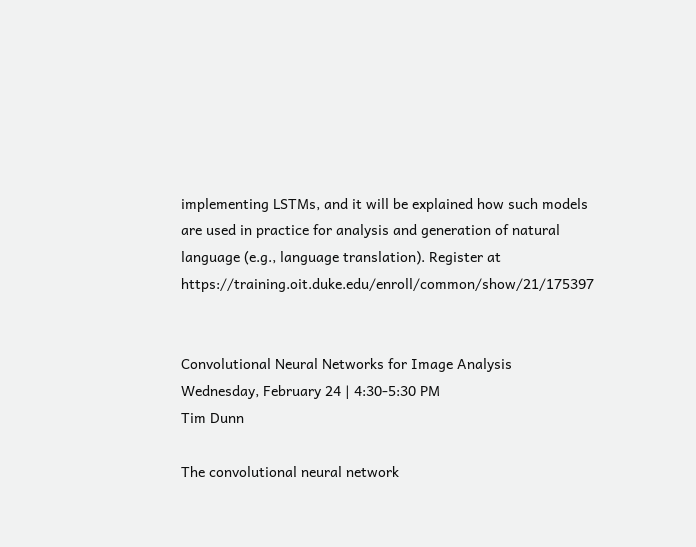implementing LSTMs, and it will be explained how such models are used in practice for analysis and generation of natural language (e.g., language translation). Register at https://training.oit.duke.edu/enroll/common/show/21/175397


Convolutional Neural Networks for Image Analysis
Wednesday, February 24 | 4:30-5:30 PM
Tim Dunn

The convolutional neural network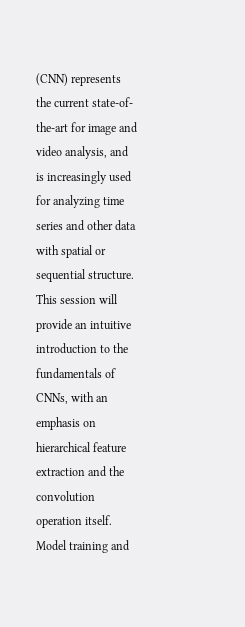(CNN) represents the current state-of-the-art for image and video analysis, and is increasingly used for analyzing time series and other data with spatial or sequential structure. This session will provide an intuitive introduction to the fundamentals of CNNs, with an emphasis on hierarchical feature extraction and the convolution operation itself. Model training and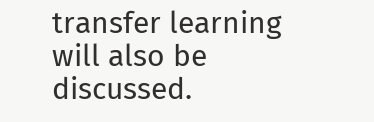transfer learning will also be discussed.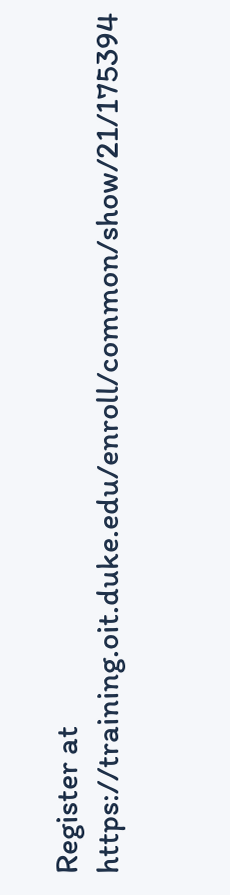Register at https://training.oit.duke.edu/enroll/common/show/21/175394